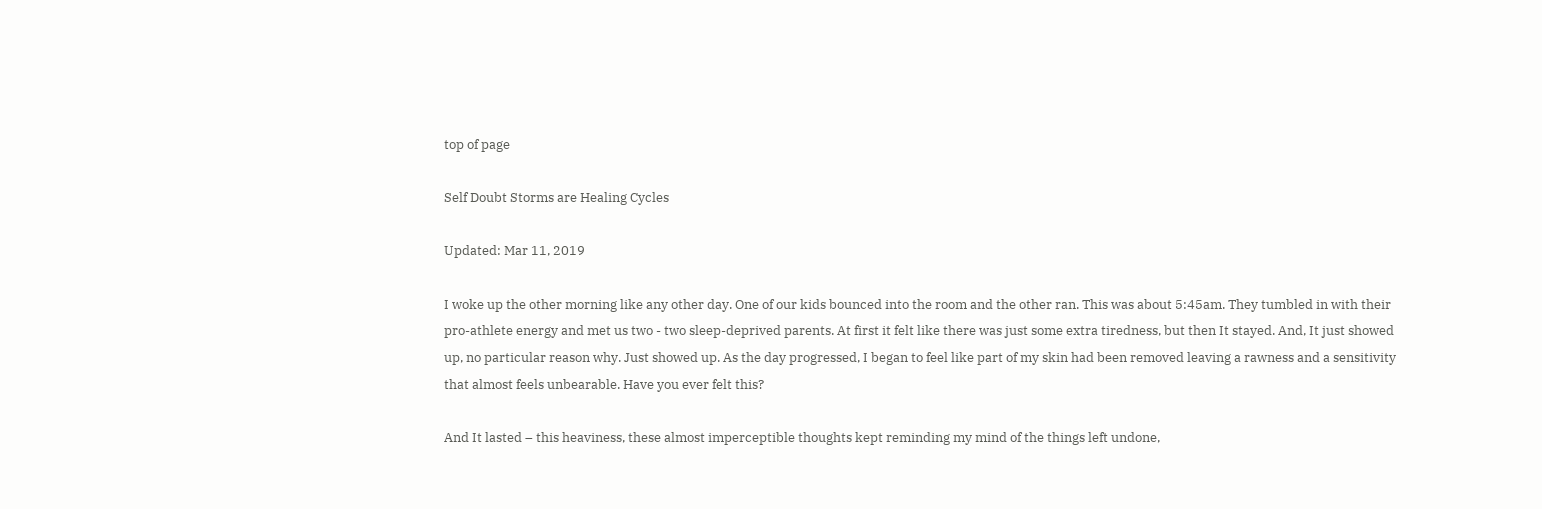top of page

Self Doubt Storms are Healing Cycles

Updated: Mar 11, 2019

I woke up the other morning like any other day. One of our kids bounced into the room and the other ran. This was about 5:45am. They tumbled in with their pro-athlete energy and met us two - two sleep-deprived parents. At first it felt like there was just some extra tiredness, but then It stayed. And, It just showed up, no particular reason why. Just showed up. As the day progressed, I began to feel like part of my skin had been removed leaving a rawness and a sensitivity that almost feels unbearable. Have you ever felt this?

And It lasted – this heaviness, these almost imperceptible thoughts kept reminding my mind of the things left undone,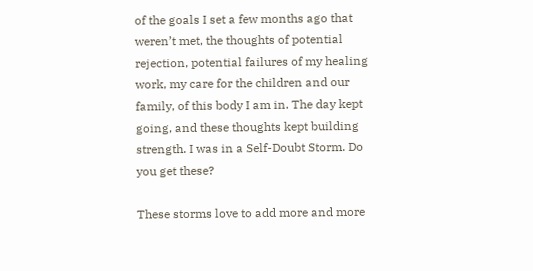of the goals I set a few months ago that weren’t met, the thoughts of potential rejection, potential failures of my healing work, my care for the children and our family, of this body I am in. The day kept going, and these thoughts kept building strength. I was in a Self-Doubt Storm. Do you get these?

These storms love to add more and more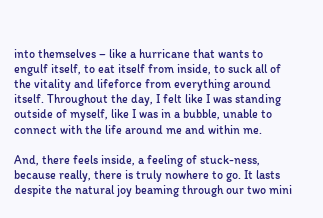into themselves – like a hurricane that wants to engulf itself, to eat itself from inside, to suck all of the vitality and lifeforce from everything around itself. Throughout the day, I felt like I was standing outside of myself, like I was in a bubble, unable to connect with the life around me and within me.

And, there feels inside, a feeling of stuck-ness, because really, there is truly nowhere to go. It lasts despite the natural joy beaming through our two mini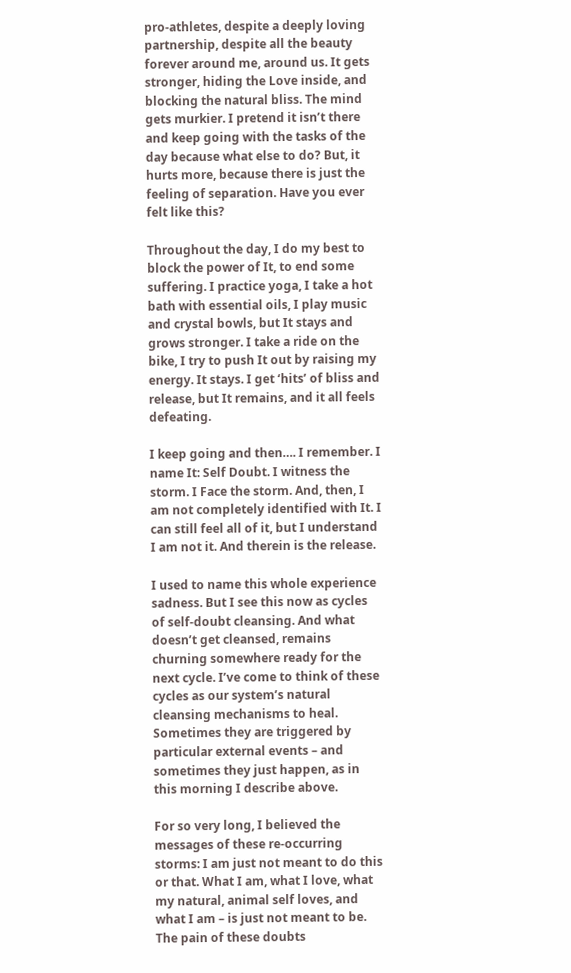pro-athletes, despite a deeply loving partnership, despite all the beauty forever around me, around us. It gets stronger, hiding the Love inside, and blocking the natural bliss. The mind gets murkier. I pretend it isn’t there and keep going with the tasks of the day because what else to do? But, it hurts more, because there is just the feeling of separation. Have you ever felt like this?

Throughout the day, I do my best to block the power of It, to end some suffering. I practice yoga, I take a hot bath with essential oils, I play music and crystal bowls, but It stays and grows stronger. I take a ride on the bike, I try to push It out by raising my energy. It stays. I get ‘hits’ of bliss and release, but It remains, and it all feels defeating.

I keep going and then…. I remember. I name It: Self Doubt. I witness the storm. I Face the storm. And, then, I am not completely identified with It. I can still feel all of it, but I understand I am not it. And therein is the release.

I used to name this whole experience sadness. But I see this now as cycles of self-doubt cleansing. And what doesn’t get cleansed, remains churning somewhere ready for the next cycle. I’ve come to think of these cycles as our system’s natural cleansing mechanisms to heal. Sometimes they are triggered by particular external events – and sometimes they just happen, as in this morning I describe above.

For so very long, I believed the messages of these re-occurring storms: I am just not meant to do this or that. What I am, what I love, what my natural, animal self loves, and what I am – is just not meant to be. The pain of these doubts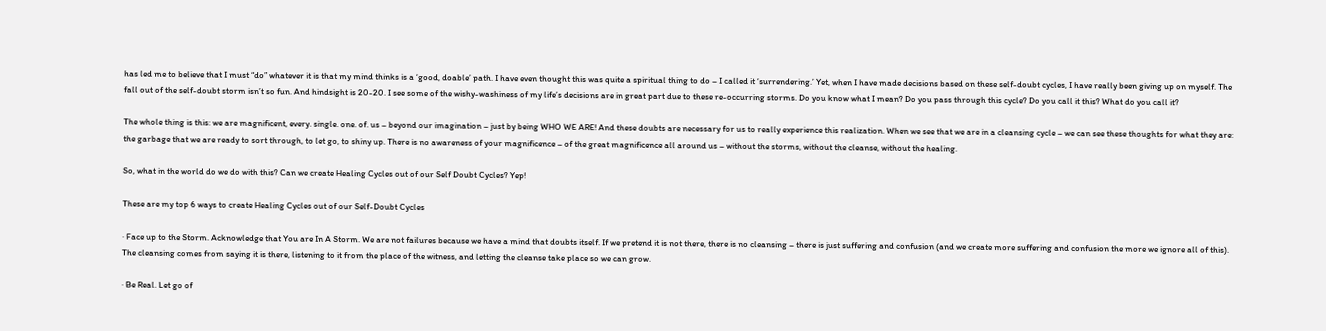has led me to believe that I must “do” whatever it is that my mind thinks is a ‘good, doable’ path. I have even thought this was quite a spiritual thing to do – I called it ‘surrendering.’ Yet, when I have made decisions based on these self-doubt cycles, I have really been giving up on myself. The fall out of the self-doubt storm isn’t so fun. And hindsight is 20-20. I see some of the wishy-washiness of my life’s decisions are in great part due to these re-occurring storms. Do you know what I mean? Do you pass through this cycle? Do you call it this? What do you call it?

The whole thing is this: we are magnificent, every. single. one. of. us – beyond our imagination – just by being WHO WE ARE! And these doubts are necessary for us to really experience this realization. When we see that we are in a cleansing cycle – we can see these thoughts for what they are: the garbage that we are ready to sort through, to let go, to shiny up. There is no awareness of your magnificence – of the great magnificence all around us – without the storms, without the cleanse, without the healing.

So, what in the world do we do with this? Can we create Healing Cycles out of our Self Doubt Cycles? Yep!

These are my top 6 ways to create Healing Cycles out of our Self-Doubt Cycles

· Face up to the Storm. Acknowledge that You are In A Storm. We are not failures because we have a mind that doubts itself. If we pretend it is not there, there is no cleansing – there is just suffering and confusion (and we create more suffering and confusion the more we ignore all of this). The cleansing comes from saying it is there, listening to it from the place of the witness, and letting the cleanse take place so we can grow.

· Be Real. Let go of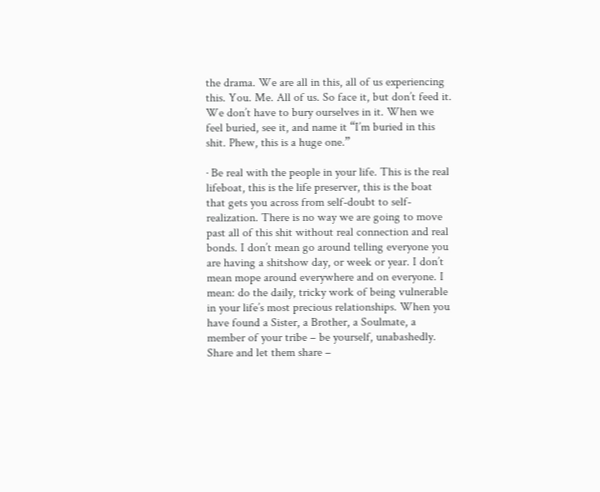the drama. We are all in this, all of us experiencing this. You. Me. All of us. So face it, but don’t feed it. We don’t have to bury ourselves in it. When we feel buried, see it, and name it “I’m buried in this shit. Phew, this is a huge one.”

· Be real with the people in your life. This is the real lifeboat, this is the life preserver, this is the boat that gets you across from self-doubt to self-realization. There is no way we are going to move past all of this shit without real connection and real bonds. I don’t mean go around telling everyone you are having a shitshow day, or week or year. I don’t mean mope around everywhere and on everyone. I mean: do the daily, tricky work of being vulnerable in your life’s most precious relationships. When you have found a Sister, a Brother, a Soulmate, a member of your tribe – be yourself, unabashedly. Share and let them share –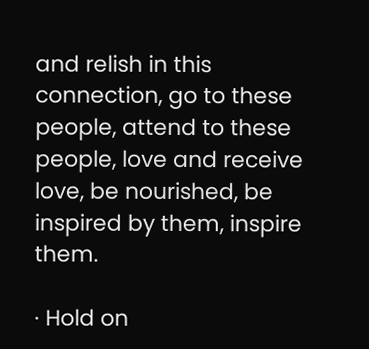and relish in this connection, go to these people, attend to these people, love and receive love, be nourished, be inspired by them, inspire them.

· Hold on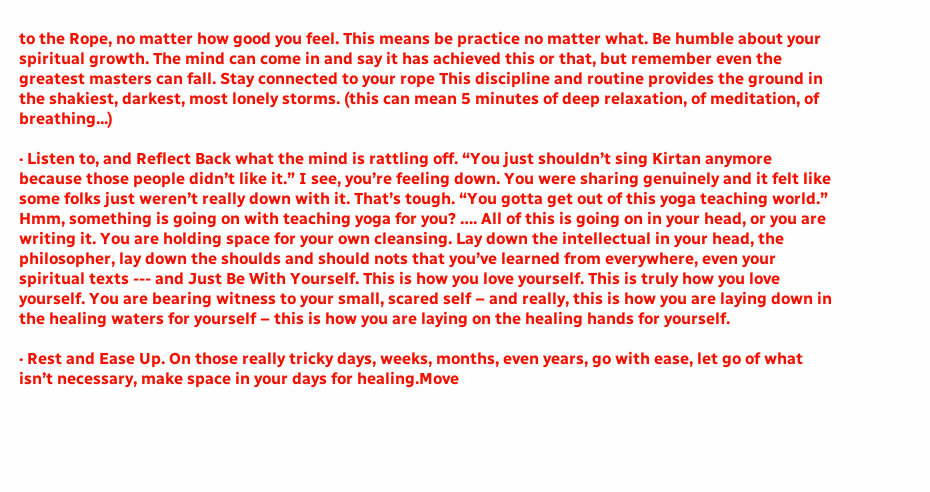to the Rope, no matter how good you feel. This means be practice no matter what. Be humble about your spiritual growth. The mind can come in and say it has achieved this or that, but remember even the greatest masters can fall. Stay connected to your rope This discipline and routine provides the ground in the shakiest, darkest, most lonely storms. (this can mean 5 minutes of deep relaxation, of meditation, of breathing...)

· Listen to, and Reflect Back what the mind is rattling off. “You just shouldn’t sing Kirtan anymore because those people didn’t like it.” I see, you’re feeling down. You were sharing genuinely and it felt like some folks just weren’t really down with it. That’s tough. “You gotta get out of this yoga teaching world.” Hmm, something is going on with teaching yoga for you? …. All of this is going on in your head, or you are writing it. You are holding space for your own cleansing. Lay down the intellectual in your head, the philosopher, lay down the shoulds and should nots that you’ve learned from everywhere, even your spiritual texts --- and Just Be With Yourself. This is how you love yourself. This is truly how you love yourself. You are bearing witness to your small, scared self – and really, this is how you are laying down in the healing waters for yourself – this is how you are laying on the healing hands for yourself.

· Rest and Ease Up. On those really tricky days, weeks, months, even years, go with ease, let go of what isn’t necessary, make space in your days for healing.Move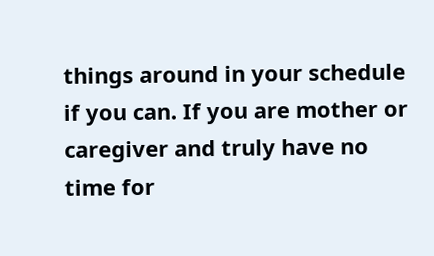things around in your schedule if you can. If you are mother or caregiver and truly have no time for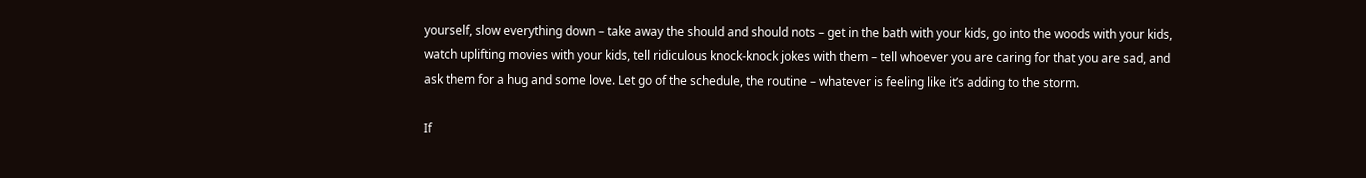yourself, slow everything down – take away the should and should nots – get in the bath with your kids, go into the woods with your kids, watch uplifting movies with your kids, tell ridiculous knock-knock jokes with them – tell whoever you are caring for that you are sad, and ask them for a hug and some love. Let go of the schedule, the routine – whatever is feeling like it’s adding to the storm.

If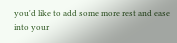you'd like to add some more rest and ease into your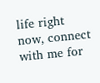life right now, connect with me for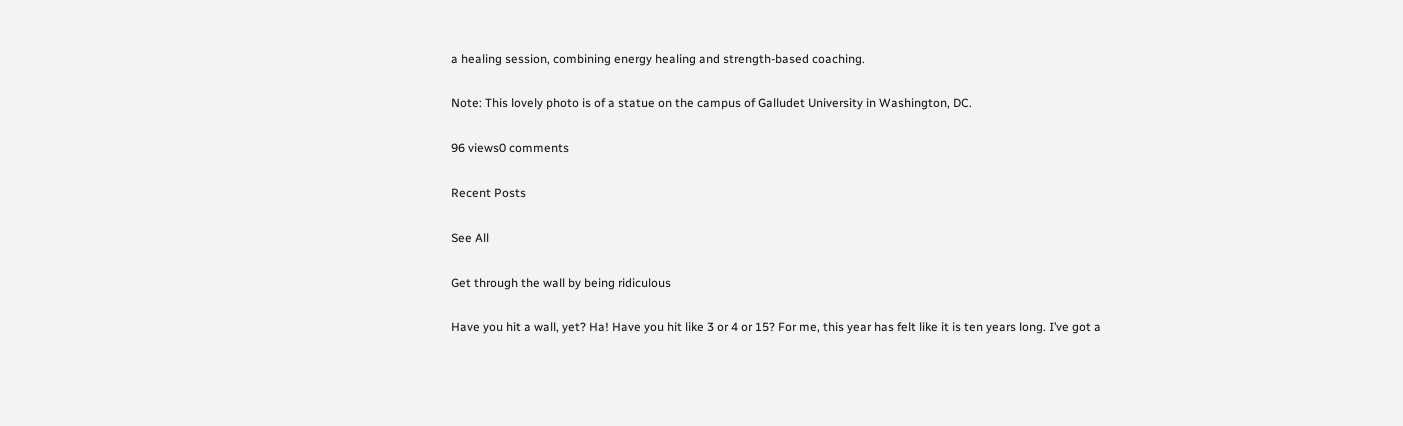a healing session, combining energy healing and strength-based coaching.

Note: This lovely photo is of a statue on the campus of Galludet University in Washington, DC.

96 views0 comments

Recent Posts

See All

Get through the wall by being ridiculous

Have you hit a wall, yet? Ha! Have you hit like 3 or 4 or 15? For me, this year has felt like it is ten years long. I’ve got a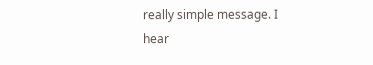really simple message. I hear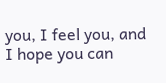you, I feel you, and I hope you can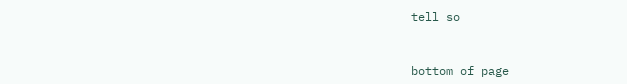tell so


bottom of page